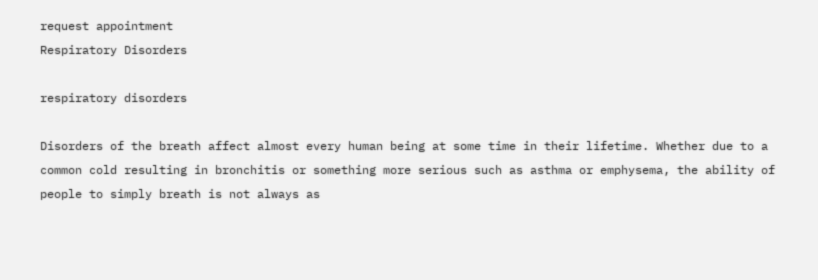request appointment
Respiratory Disorders

respiratory disorders

Disorders of the breath affect almost every human being at some time in their lifetime. Whether due to a common cold resulting in bronchitis or something more serious such as asthma or emphysema, the ability of people to simply breath is not always as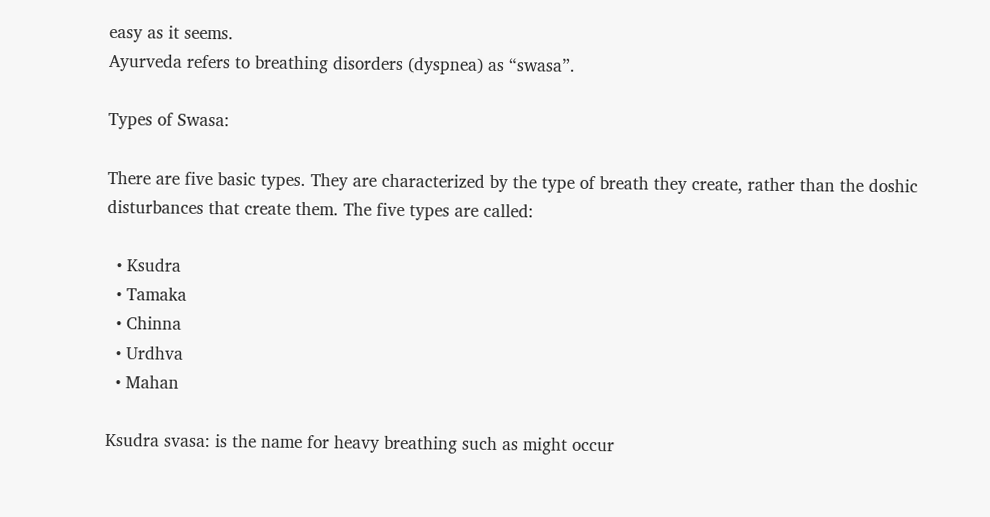easy as it seems.
Ayurveda refers to breathing disorders (dyspnea) as “swasa”.

Types of Swasa:

There are five basic types. They are characterized by the type of breath they create, rather than the doshic disturbances that create them. The five types are called:

  • Ksudra
  • Tamaka
  • Chinna
  • Urdhva
  • Mahan

Ksudra svasa: is the name for heavy breathing such as might occur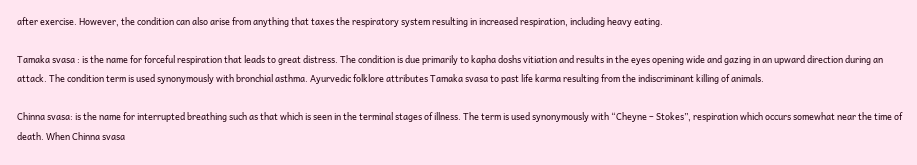after exercise. However, the condition can also arise from anything that taxes the respiratory system resulting in increased respiration, including heavy eating.

Tamaka svasa : is the name for forceful respiration that leads to great distress. The condition is due primarily to kapha doshs vitiation and results in the eyes opening wide and gazing in an upward direction during an attack. The condition term is used synonymously with bronchial asthma. Ayurvedic folklore attributes Tamaka svasa to past life karma resulting from the indiscriminant killing of animals.

Chinna svasa: is the name for interrupted breathing such as that which is seen in the terminal stages of illness. The term is used synonymously with “Cheyne – Stokes”, respiration which occurs somewhat near the time of death. When Chinna svasa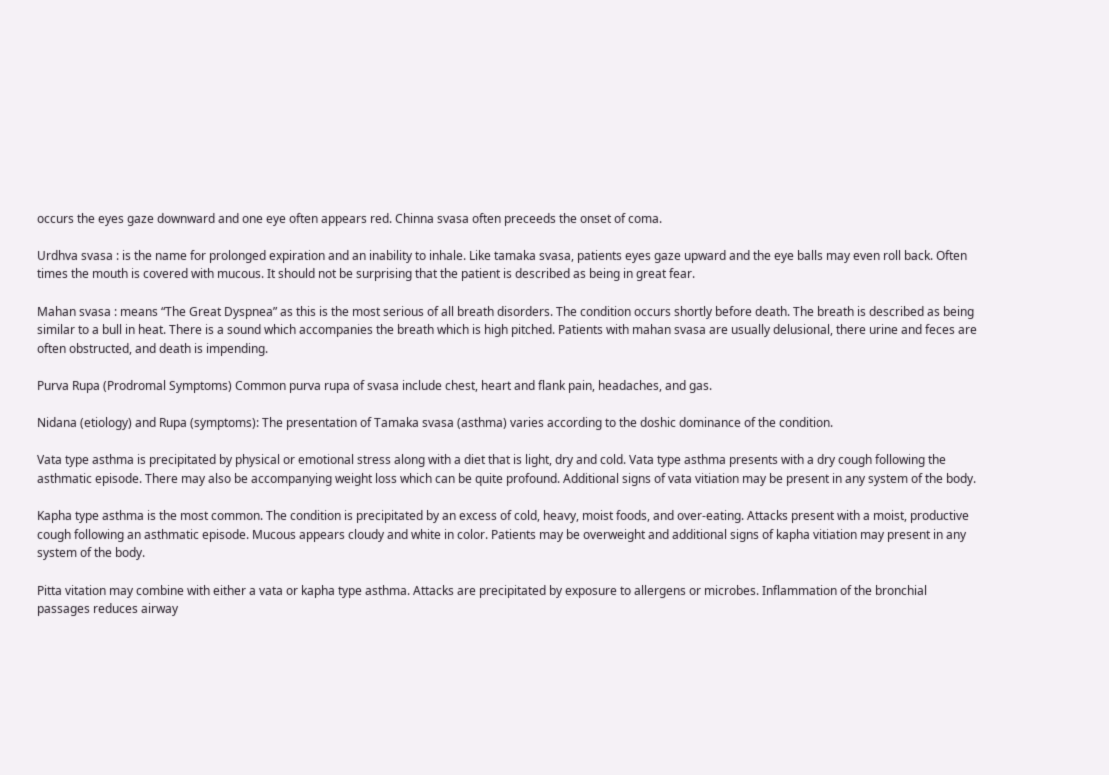occurs the eyes gaze downward and one eye often appears red. Chinna svasa often preceeds the onset of coma.

Urdhva svasa : is the name for prolonged expiration and an inability to inhale. Like tamaka svasa, patients eyes gaze upward and the eye balls may even roll back. Often times the mouth is covered with mucous. It should not be surprising that the patient is described as being in great fear.

Mahan svasa : means “The Great Dyspnea” as this is the most serious of all breath disorders. The condition occurs shortly before death. The breath is described as being similar to a bull in heat. There is a sound which accompanies the breath which is high pitched. Patients with mahan svasa are usually delusional, there urine and feces are often obstructed, and death is impending.

Purva Rupa (Prodromal Symptoms) Common purva rupa of svasa include chest, heart and flank pain, headaches, and gas.

Nidana (etiology) and Rupa (symptoms): The presentation of Tamaka svasa (asthma) varies according to the doshic dominance of the condition.

Vata type asthma is precipitated by physical or emotional stress along with a diet that is light, dry and cold. Vata type asthma presents with a dry cough following the asthmatic episode. There may also be accompanying weight loss which can be quite profound. Additional signs of vata vitiation may be present in any system of the body.

Kapha type asthma is the most common. The condition is precipitated by an excess of cold, heavy, moist foods, and over-eating. Attacks present with a moist, productive cough following an asthmatic episode. Mucous appears cloudy and white in color. Patients may be overweight and additional signs of kapha vitiation may present in any system of the body.

Pitta vitation may combine with either a vata or kapha type asthma. Attacks are precipitated by exposure to allergens or microbes. Inflammation of the bronchial passages reduces airway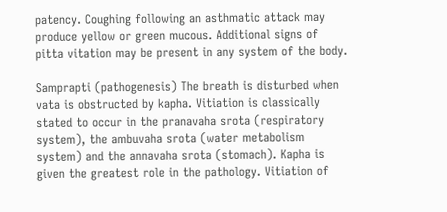patency. Coughing following an asthmatic attack may produce yellow or green mucous. Additional signs of pitta vitation may be present in any system of the body.

Samprapti (pathogenesis) The breath is disturbed when vata is obstructed by kapha. Vitiation is classically stated to occur in the pranavaha srota (respiratory system), the ambuvaha srota (water metabolism system) and the annavaha srota (stomach). Kapha is given the greatest role in the pathology. Vitiation of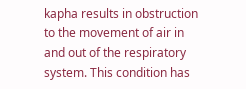kapha results in obstruction to the movement of air in and out of the respiratory system. This condition has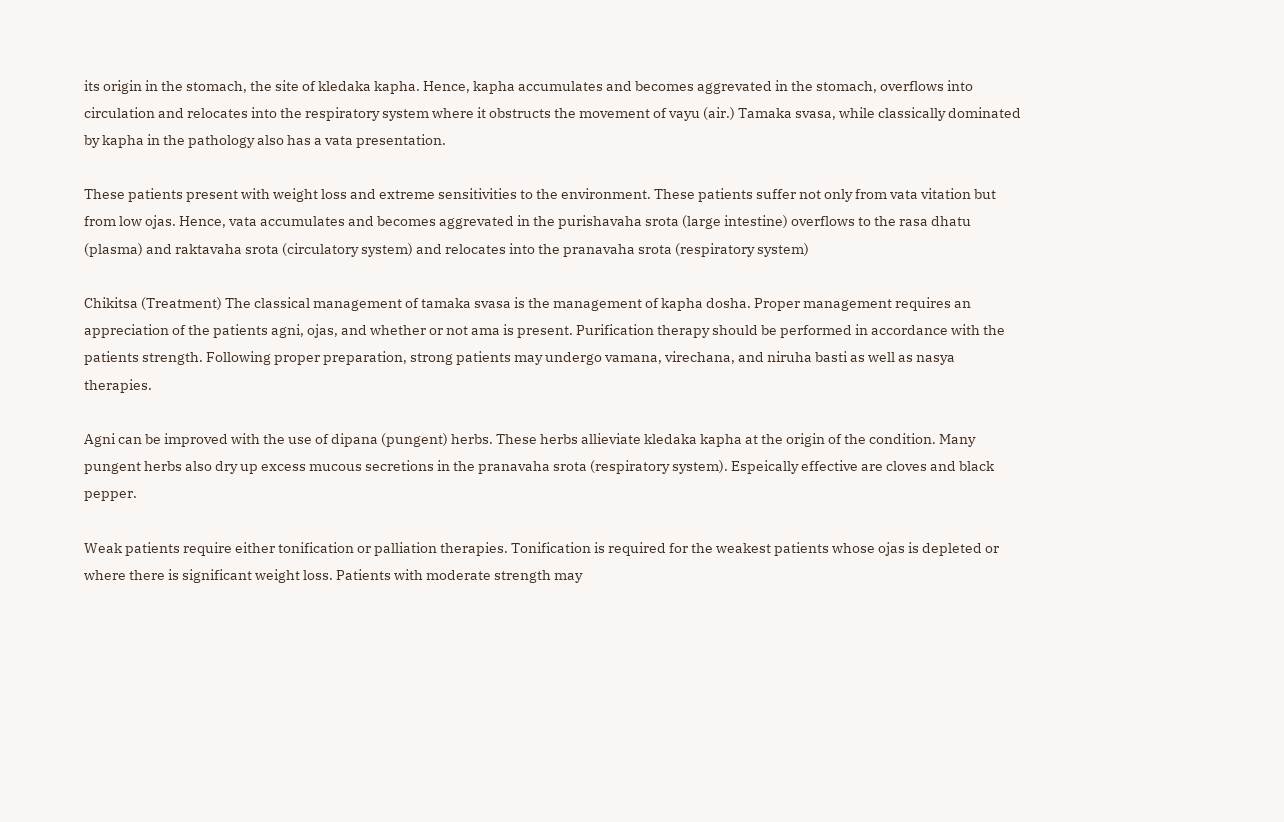its origin in the stomach, the site of kledaka kapha. Hence, kapha accumulates and becomes aggrevated in the stomach, overflows into circulation and relocates into the respiratory system where it obstructs the movement of vayu (air.) Tamaka svasa, while classically dominated by kapha in the pathology also has a vata presentation.

These patients present with weight loss and extreme sensitivities to the environment. These patients suffer not only from vata vitation but from low ojas. Hence, vata accumulates and becomes aggrevated in the purishavaha srota (large intestine) overflows to the rasa dhatu (plasma) and raktavaha srota (circulatory system) and relocates into the pranavaha srota (respiratory system)

Chikitsa (Treatment) The classical management of tamaka svasa is the management of kapha dosha. Proper management requires an appreciation of the patients agni, ojas, and whether or not ama is present. Purification therapy should be performed in accordance with the patients strength. Following proper preparation, strong patients may undergo vamana, virechana, and niruha basti as well as nasya therapies.

Agni can be improved with the use of dipana (pungent) herbs. These herbs allieviate kledaka kapha at the origin of the condition. Many pungent herbs also dry up excess mucous secretions in the pranavaha srota (respiratory system). Espeically effective are cloves and black pepper.

Weak patients require either tonification or palliation therapies. Tonification is required for the weakest patients whose ojas is depleted or where there is significant weight loss. Patients with moderate strength may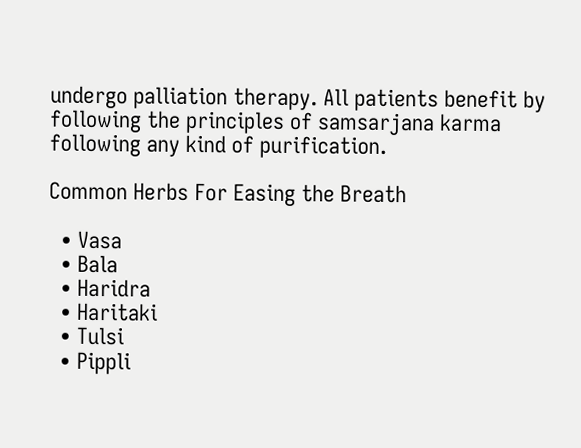undergo palliation therapy. All patients benefit by following the principles of samsarjana karma following any kind of purification.

Common Herbs For Easing the Breath

  • Vasa
  • Bala
  • Haridra
  • Haritaki
  • Tulsi
  • Pippli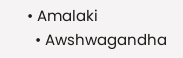• Amalaki
  • Awshwagandha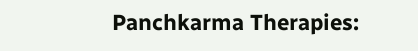Panchkarma Therapies: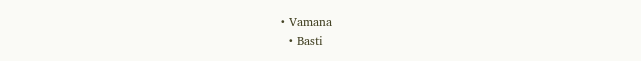• Vamana
  • Basti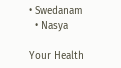• Swedanam
  • Nasya

Your Health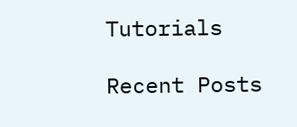Tutorials

Recent Posts